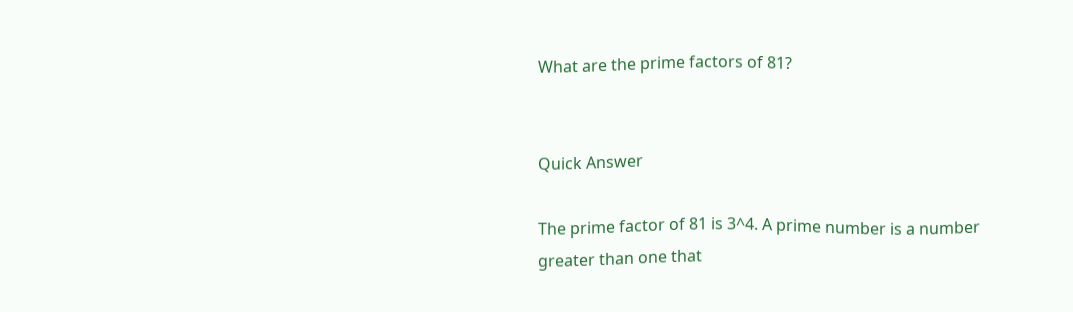What are the prime factors of 81?


Quick Answer

The prime factor of 81 is 3^4. A prime number is a number greater than one that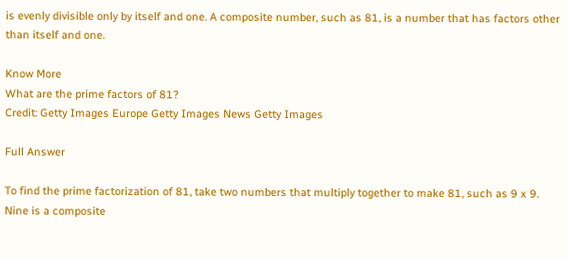is evenly divisible only by itself and one. A composite number, such as 81, is a number that has factors other than itself and one.

Know More
What are the prime factors of 81?
Credit: Getty Images Europe Getty Images News Getty Images

Full Answer

To find the prime factorization of 81, take two numbers that multiply together to make 81, such as 9 x 9. Nine is a composite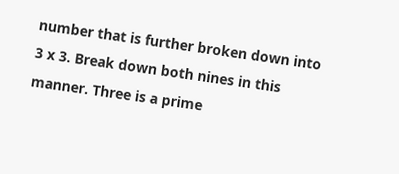number that is further broken down into 3 x 3. Break down both nines in this manner. Three is a prime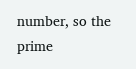number, so the prime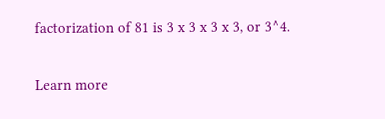factorization of 81 is 3 x 3 x 3 x 3, or 3^4.

Learn more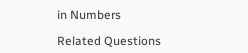in Numbers

Related Questions